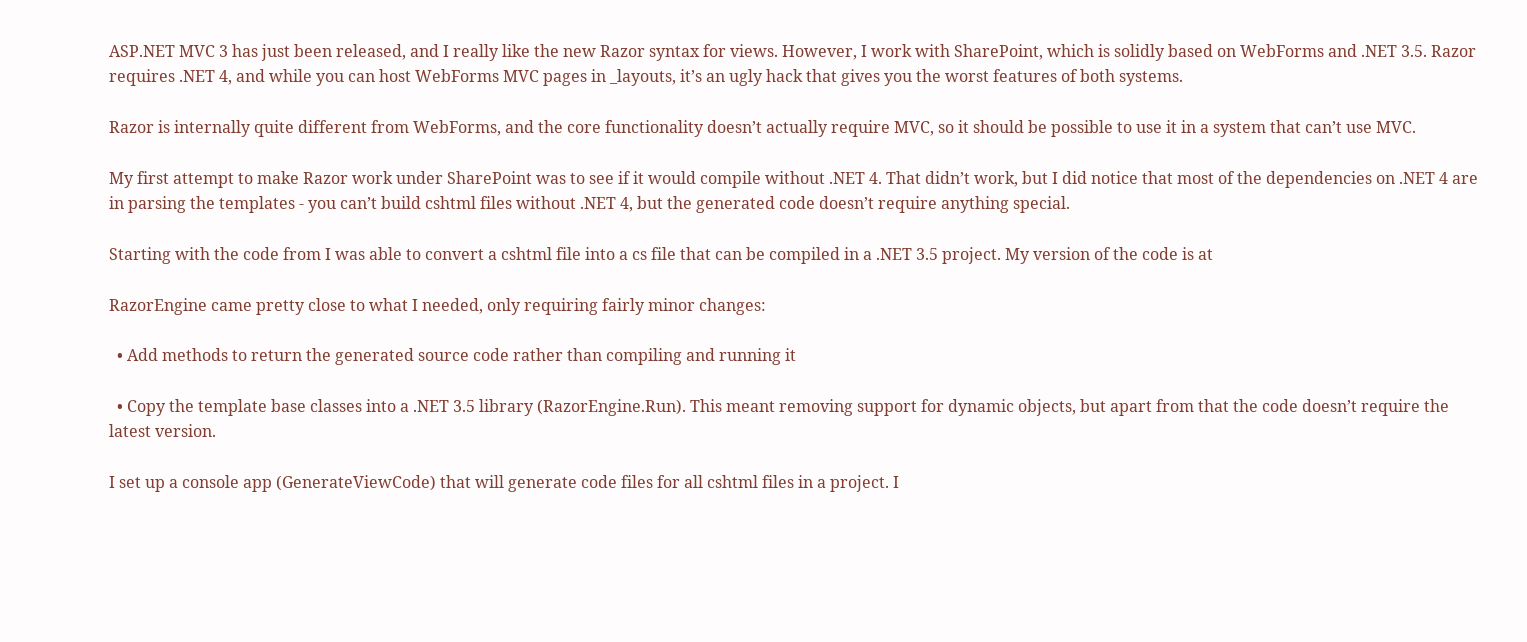ASP.NET MVC 3 has just been released, and I really like the new Razor syntax for views. However, I work with SharePoint, which is solidly based on WebForms and .NET 3.5. Razor requires .NET 4, and while you can host WebForms MVC pages in _layouts, it’s an ugly hack that gives you the worst features of both systems.

Razor is internally quite different from WebForms, and the core functionality doesn’t actually require MVC, so it should be possible to use it in a system that can’t use MVC.

My first attempt to make Razor work under SharePoint was to see if it would compile without .NET 4. That didn’t work, but I did notice that most of the dependencies on .NET 4 are in parsing the templates - you can’t build cshtml files without .NET 4, but the generated code doesn’t require anything special.

Starting with the code from I was able to convert a cshtml file into a cs file that can be compiled in a .NET 3.5 project. My version of the code is at

RazorEngine came pretty close to what I needed, only requiring fairly minor changes:

  • Add methods to return the generated source code rather than compiling and running it

  • Copy the template base classes into a .NET 3.5 library (RazorEngine.Run). This meant removing support for dynamic objects, but apart from that the code doesn’t require the latest version.

I set up a console app (GenerateViewCode) that will generate code files for all cshtml files in a project. I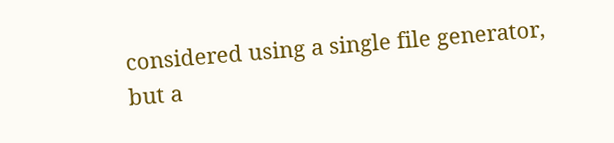considered using a single file generator, but a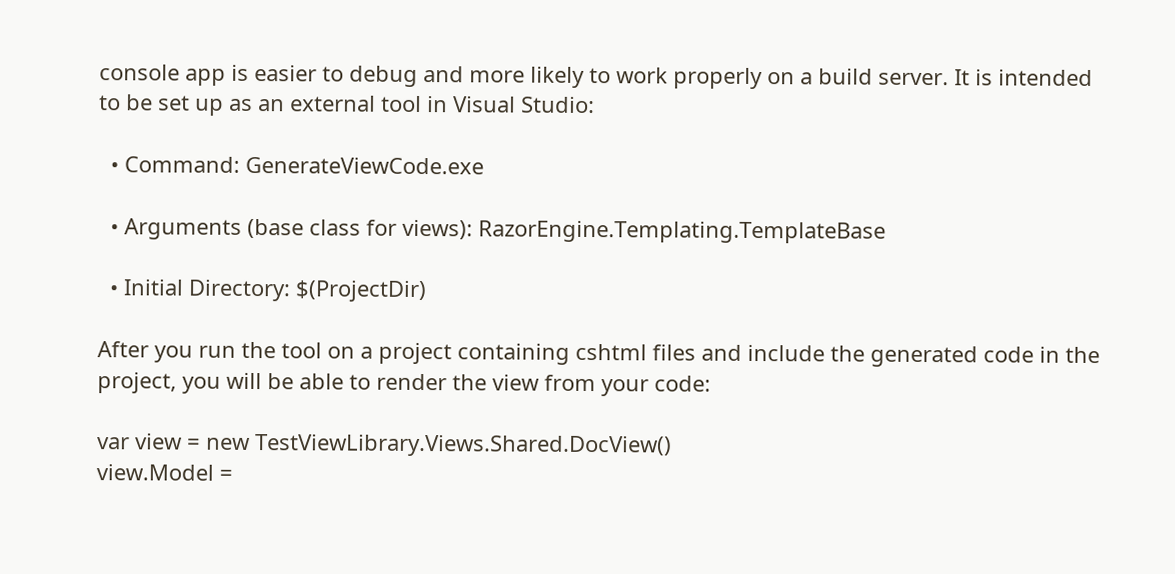console app is easier to debug and more likely to work properly on a build server. It is intended to be set up as an external tool in Visual Studio:

  • Command: GenerateViewCode.exe

  • Arguments (base class for views): RazorEngine.Templating.TemplateBase

  • Initial Directory: $(ProjectDir)

After you run the tool on a project containing cshtml files and include the generated code in the project, you will be able to render the view from your code:

var view = new TestViewLibrary.Views.Shared.DocView()
view.Model =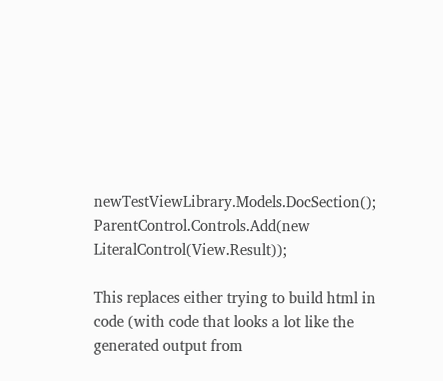newTestViewLibrary.Models.DocSection();
ParentControl.Controls.Add(new LiteralControl(View.Result));

This replaces either trying to build html in code (with code that looks a lot like the generated output from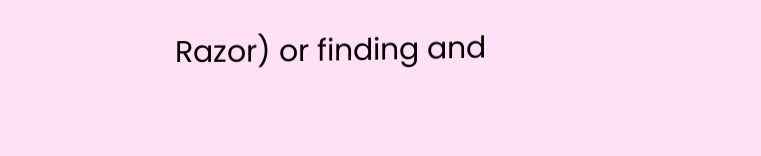Razor) or finding and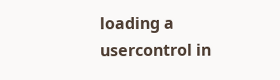loading a usercontrol in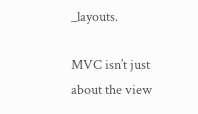_layouts.

MVC isn’t just about the view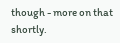though - more on that shortly.